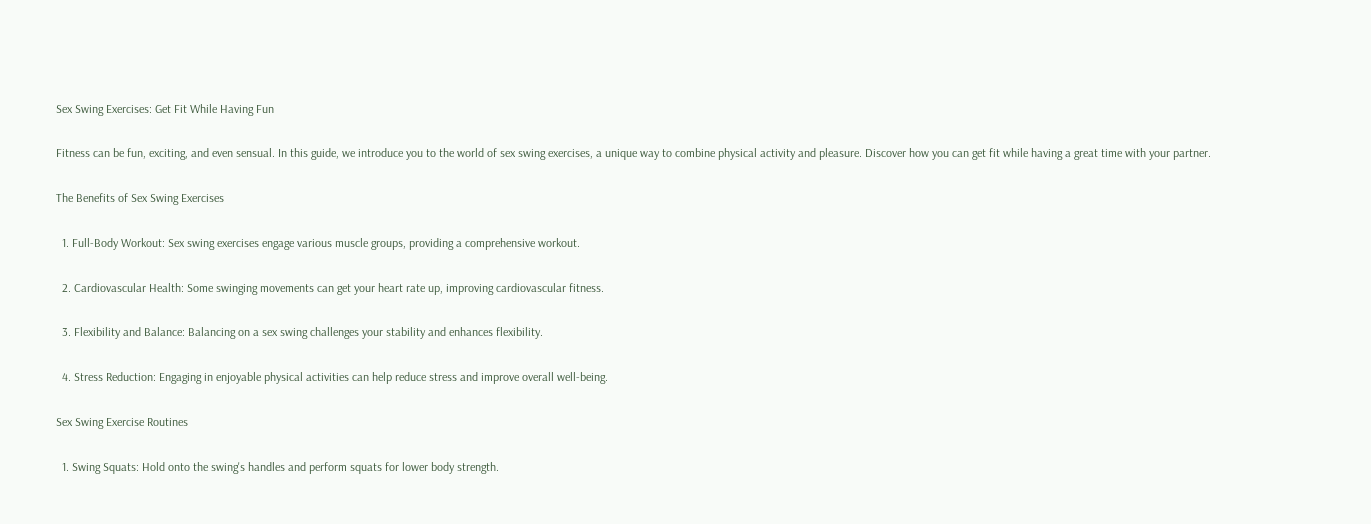Sex Swing Exercises: Get Fit While Having Fun

Fitness can be fun, exciting, and even sensual. In this guide, we introduce you to the world of sex swing exercises, a unique way to combine physical activity and pleasure. Discover how you can get fit while having a great time with your partner.

The Benefits of Sex Swing Exercises

  1. Full-Body Workout: Sex swing exercises engage various muscle groups, providing a comprehensive workout.

  2. Cardiovascular Health: Some swinging movements can get your heart rate up, improving cardiovascular fitness.

  3. Flexibility and Balance: Balancing on a sex swing challenges your stability and enhances flexibility.

  4. Stress Reduction: Engaging in enjoyable physical activities can help reduce stress and improve overall well-being.

Sex Swing Exercise Routines

  1. Swing Squats: Hold onto the swing's handles and perform squats for lower body strength.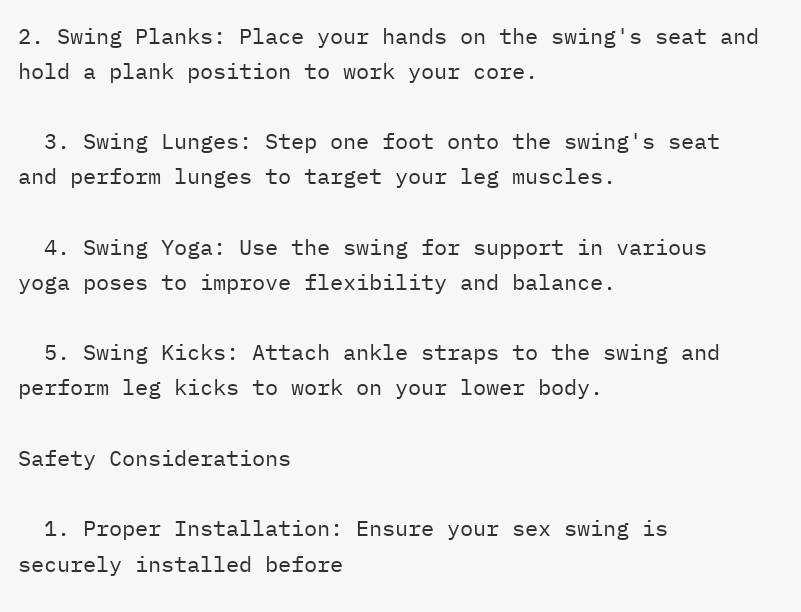2. Swing Planks: Place your hands on the swing's seat and hold a plank position to work your core.

  3. Swing Lunges: Step one foot onto the swing's seat and perform lunges to target your leg muscles.

  4. Swing Yoga: Use the swing for support in various yoga poses to improve flexibility and balance.

  5. Swing Kicks: Attach ankle straps to the swing and perform leg kicks to work on your lower body.

Safety Considerations

  1. Proper Installation: Ensure your sex swing is securely installed before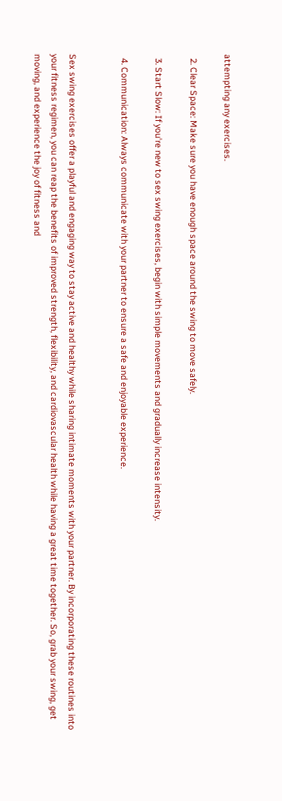attempting any exercises.

  2. Clear Space: Make sure you have enough space around the swing to move safely.

  3. Start Slow: If you're new to sex swing exercises, begin with simple movements and gradually increase intensity.

  4. Communication: Always communicate with your partner to ensure a safe and enjoyable experience.


Sex swing exercises offer a playful and engaging way to stay active and healthy while sharing intimate moments with your partner. By incorporating these routines into your fitness regimen, you can reap the benefits of improved strength, flexibility, and cardiovascular health while having a great time together. So, grab your swing, get moving, and experience the joy of fitness and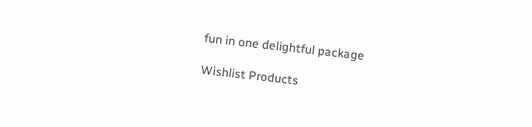fun in one delightful package

Wishlist Products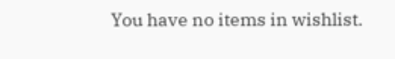You have no items in wishlist.